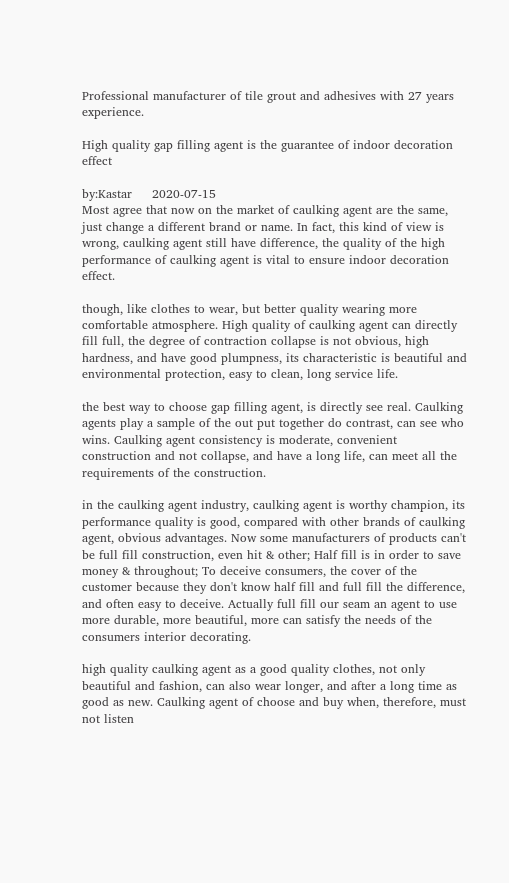Professional manufacturer of tile grout and adhesives with 27 years experience.

High quality gap filling agent is the guarantee of indoor decoration effect

by:Kastar     2020-07-15
Most agree that now on the market of caulking agent are the same, just change a different brand or name. In fact, this kind of view is wrong, caulking agent still have difference, the quality of the high performance of caulking agent is vital to ensure indoor decoration effect.

though, like clothes to wear, but better quality wearing more comfortable atmosphere. High quality of caulking agent can directly fill full, the degree of contraction collapse is not obvious, high hardness, and have good plumpness, its characteristic is beautiful and environmental protection, easy to clean, long service life.

the best way to choose gap filling agent, is directly see real. Caulking agents play a sample of the out put together do contrast, can see who wins. Caulking agent consistency is moderate, convenient construction and not collapse, and have a long life, can meet all the requirements of the construction.

in the caulking agent industry, caulking agent is worthy champion, its performance quality is good, compared with other brands of caulking agent, obvious advantages. Now some manufacturers of products can't be full fill construction, even hit & other; Half fill is in order to save money & throughout; To deceive consumers, the cover of the customer because they don't know half fill and full fill the difference, and often easy to deceive. Actually full fill our seam an agent to use more durable, more beautiful, more can satisfy the needs of the consumers interior decorating.

high quality caulking agent as a good quality clothes, not only beautiful and fashion, can also wear longer, and after a long time as good as new. Caulking agent of choose and buy when, therefore, must not listen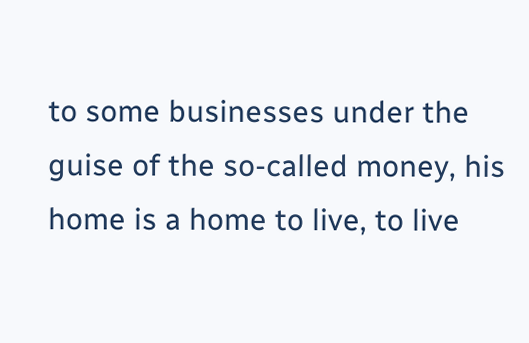to some businesses under the guise of the so-called money, his home is a home to live, to live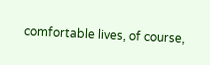comfortable lives, of course,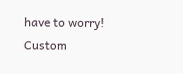have to worry!
Custom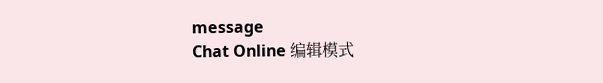message
Chat Online 编辑模式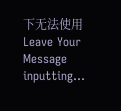下无法使用
Leave Your Message inputting...